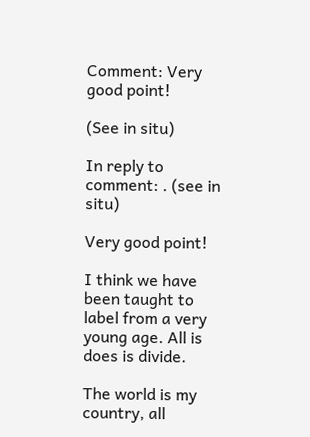Comment: Very good point!

(See in situ)

In reply to comment: . (see in situ)

Very good point!

I think we have been taught to label from a very young age. All is does is divide.

The world is my country, all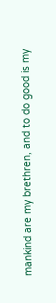mankind are my brethren, and to do good is my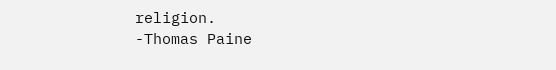religion.
-Thomas Paine